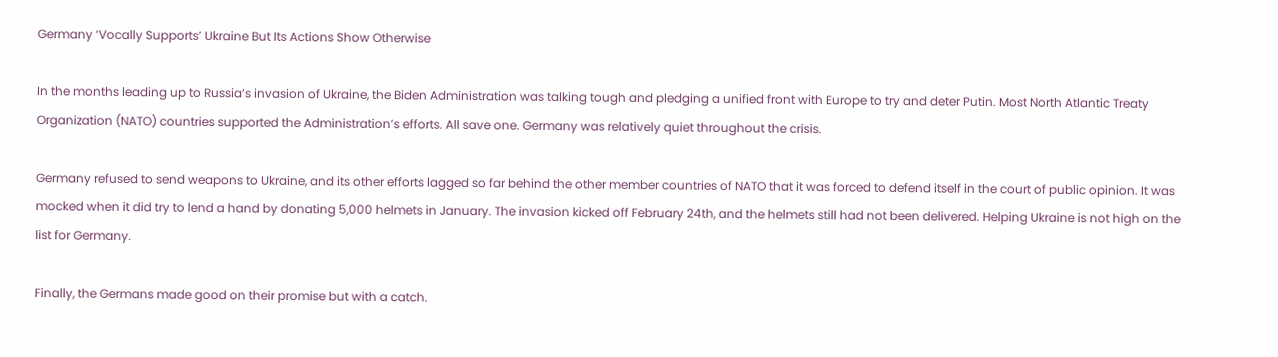Germany ‘Vocally Supports’ Ukraine But Its Actions Show Otherwise

In the months leading up to Russia’s invasion of Ukraine, the Biden Administration was talking tough and pledging a unified front with Europe to try and deter Putin. Most North Atlantic Treaty Organization (NATO) countries supported the Administration’s efforts. All save one. Germany was relatively quiet throughout the crisis.

Germany refused to send weapons to Ukraine, and its other efforts lagged so far behind the other member countries of NATO that it was forced to defend itself in the court of public opinion. It was mocked when it did try to lend a hand by donating 5,000 helmets in January. The invasion kicked off February 24th, and the helmets still had not been delivered. Helping Ukraine is not high on the list for Germany.

Finally, the Germans made good on their promise but with a catch.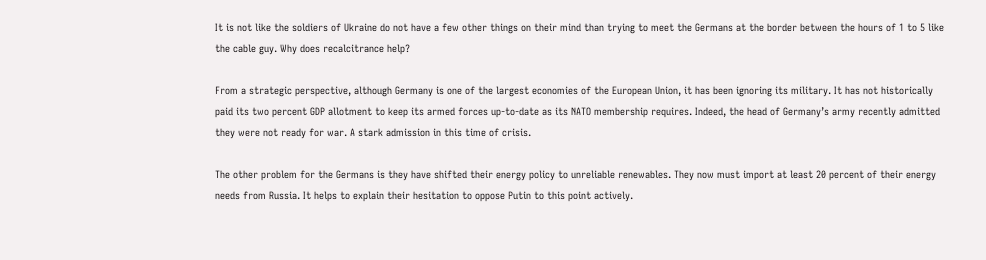It is not like the soldiers of Ukraine do not have a few other things on their mind than trying to meet the Germans at the border between the hours of 1 to 5 like the cable guy. Why does recalcitrance help?

From a strategic perspective, although Germany is one of the largest economies of the European Union, it has been ignoring its military. It has not historically paid its two percent GDP allotment to keep its armed forces up-to-date as its NATO membership requires. Indeed, the head of Germany’s army recently admitted they were not ready for war. A stark admission in this time of crisis.

The other problem for the Germans is they have shifted their energy policy to unreliable renewables. They now must import at least 20 percent of their energy needs from Russia. It helps to explain their hesitation to oppose Putin to this point actively.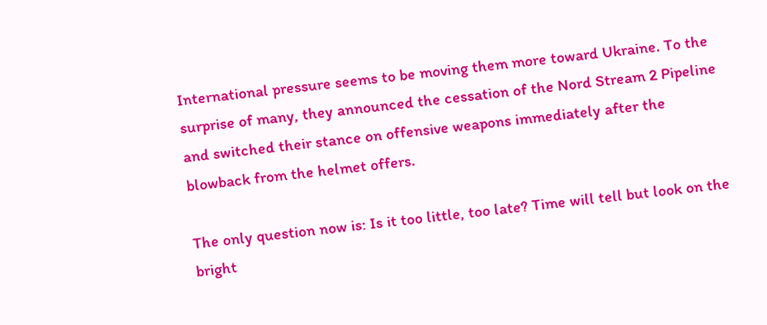International pressure seems to be moving them more toward Ukraine. To the surprise of many, they announced the cessation of the Nord Stream 2 Pipeline and switched their stance on offensive weapons immediately after the blowback from the helmet offers.

The only question now is: Is it too little, too late? Time will tell but look on the bright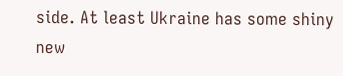side. At least Ukraine has some shiny new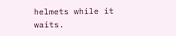helmets while it waits.